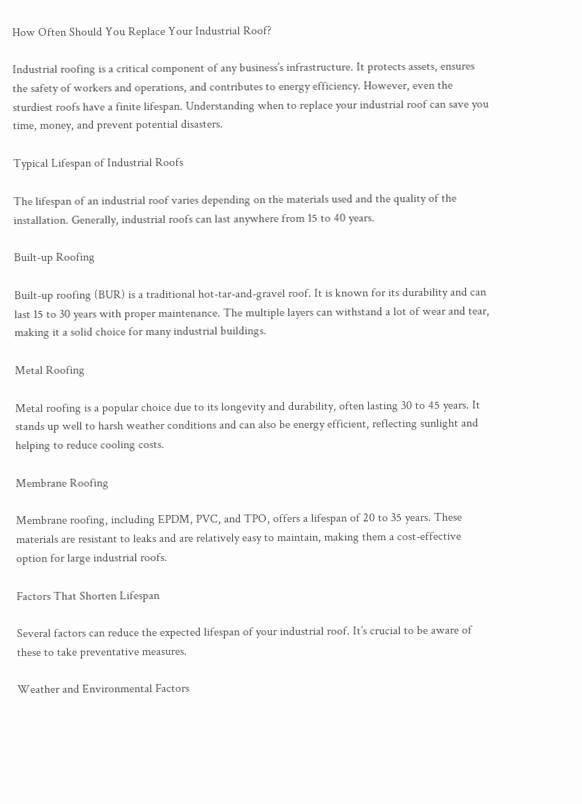How Often Should You Replace Your Industrial Roof?

Industrial roofing is a critical component of any business’s infrastructure. It protects assets, ensures the safety of workers and operations, and contributes to energy efficiency. However, even the sturdiest roofs have a finite lifespan. Understanding when to replace your industrial roof can save you time, money, and prevent potential disasters.

Typical Lifespan of Industrial Roofs

The lifespan of an industrial roof varies depending on the materials used and the quality of the installation. Generally, industrial roofs can last anywhere from 15 to 40 years.

Built-up Roofing

Built-up roofing (BUR) is a traditional hot-tar-and-gravel roof. It is known for its durability and can last 15 to 30 years with proper maintenance. The multiple layers can withstand a lot of wear and tear, making it a solid choice for many industrial buildings.

Metal Roofing

Metal roofing is a popular choice due to its longevity and durability, often lasting 30 to 45 years. It stands up well to harsh weather conditions and can also be energy efficient, reflecting sunlight and helping to reduce cooling costs.

Membrane Roofing

Membrane roofing, including EPDM, PVC, and TPO, offers a lifespan of 20 to 35 years. These materials are resistant to leaks and are relatively easy to maintain, making them a cost-effective option for large industrial roofs.

Factors That Shorten Lifespan

Several factors can reduce the expected lifespan of your industrial roof. It’s crucial to be aware of these to take preventative measures.

Weather and Environmental Factors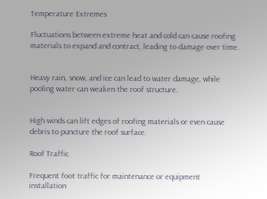Temperature Extremes

Fluctuations between extreme heat and cold can cause roofing materials to expand and contract, leading to damage over time.


Heavy rain, snow, and ice can lead to water damage, while pooling water can weaken the roof structure.


High winds can lift edges of roofing materials or even cause debris to puncture the roof surface.

Roof Traffic

Frequent foot traffic for maintenance or equipment installation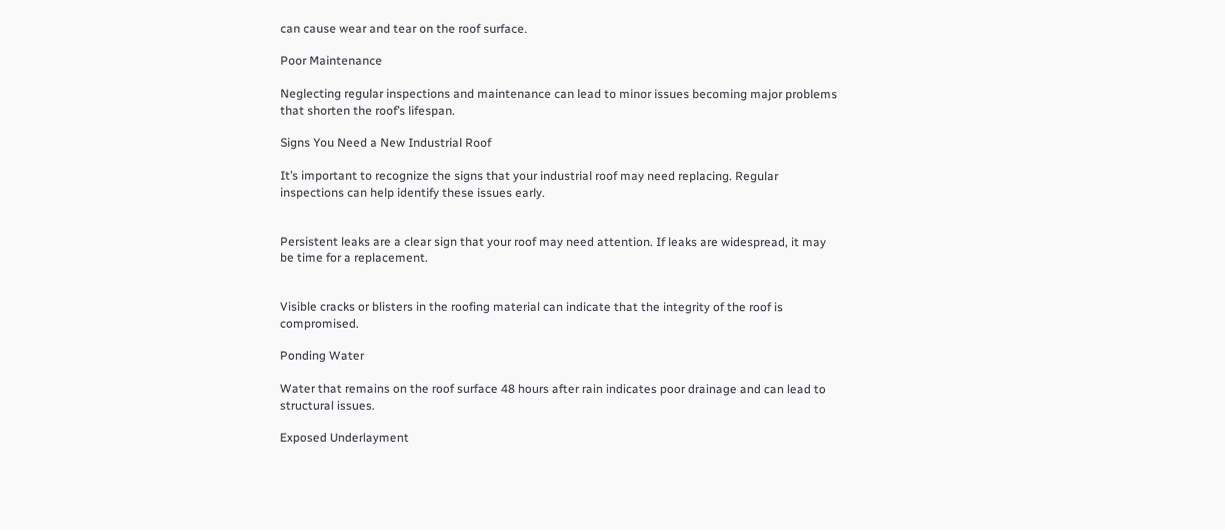can cause wear and tear on the roof surface.

Poor Maintenance

Neglecting regular inspections and maintenance can lead to minor issues becoming major problems that shorten the roof’s lifespan.

Signs You Need a New Industrial Roof

It’s important to recognize the signs that your industrial roof may need replacing. Regular inspections can help identify these issues early.


Persistent leaks are a clear sign that your roof may need attention. If leaks are widespread, it may be time for a replacement.


Visible cracks or blisters in the roofing material can indicate that the integrity of the roof is compromised.

Ponding Water

Water that remains on the roof surface 48 hours after rain indicates poor drainage and can lead to structural issues.

Exposed Underlayment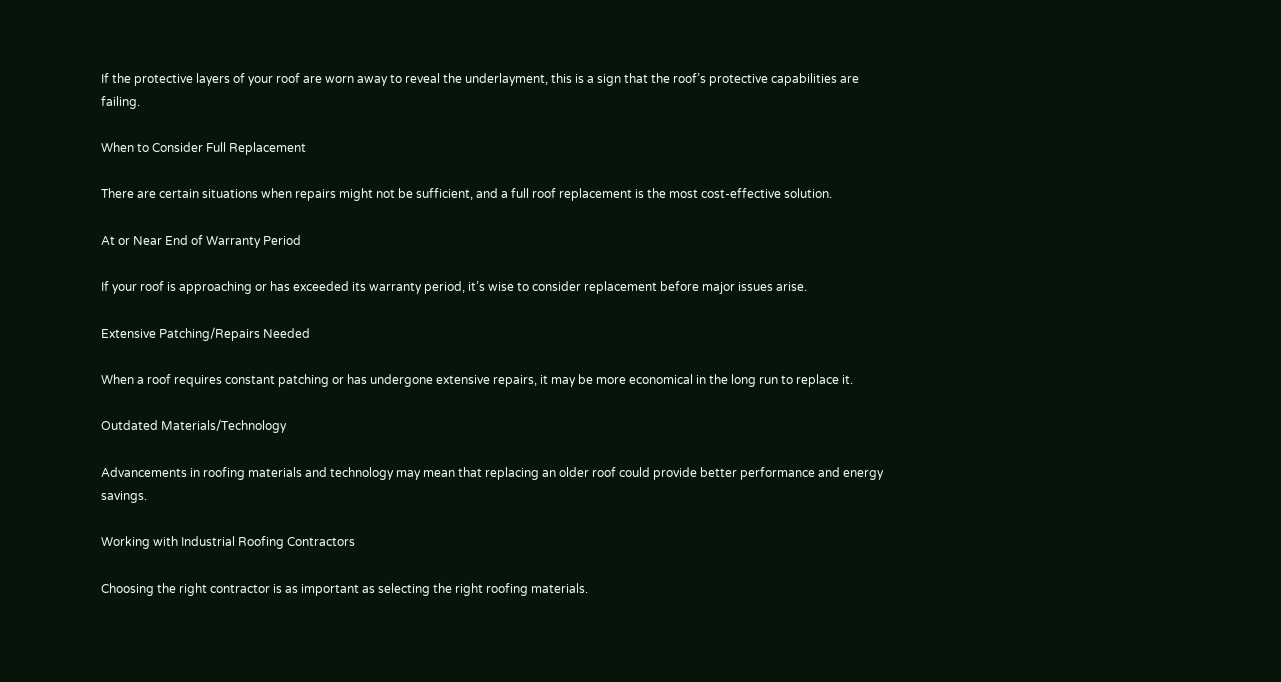If the protective layers of your roof are worn away to reveal the underlayment, this is a sign that the roof’s protective capabilities are failing.

When to Consider Full Replacement

There are certain situations when repairs might not be sufficient, and a full roof replacement is the most cost-effective solution.

At or Near End of Warranty Period

If your roof is approaching or has exceeded its warranty period, it’s wise to consider replacement before major issues arise.

Extensive Patching/Repairs Needed

When a roof requires constant patching or has undergone extensive repairs, it may be more economical in the long run to replace it.

Outdated Materials/Technology

Advancements in roofing materials and technology may mean that replacing an older roof could provide better performance and energy savings.

Working with Industrial Roofing Contractors

Choosing the right contractor is as important as selecting the right roofing materials.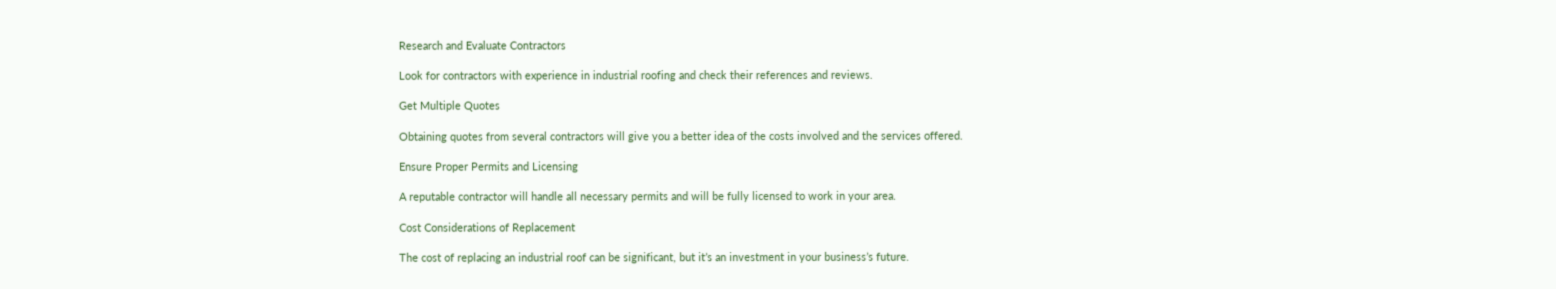Research and Evaluate Contractors

Look for contractors with experience in industrial roofing and check their references and reviews.

Get Multiple Quotes

Obtaining quotes from several contractors will give you a better idea of the costs involved and the services offered.

Ensure Proper Permits and Licensing

A reputable contractor will handle all necessary permits and will be fully licensed to work in your area.

Cost Considerations of Replacement

The cost of replacing an industrial roof can be significant, but it’s an investment in your business’s future.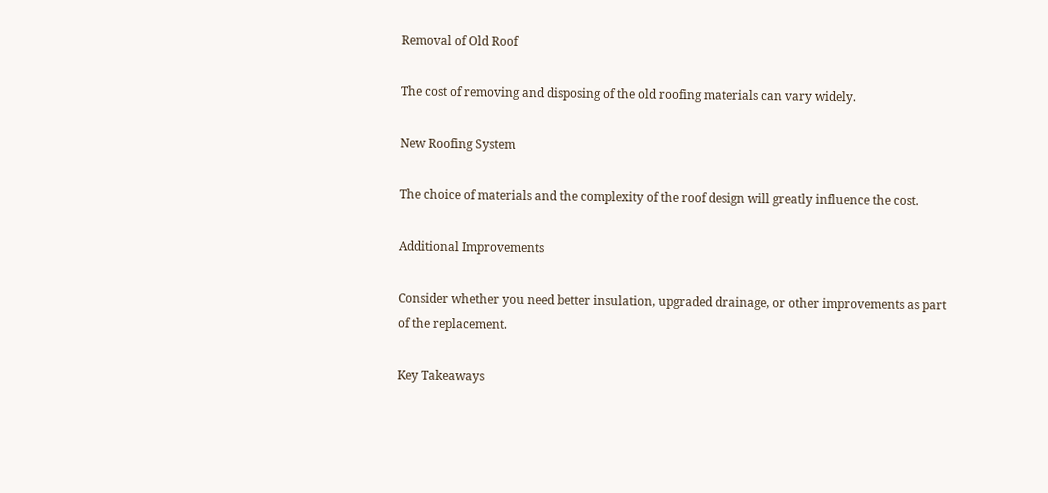Removal of Old Roof

The cost of removing and disposing of the old roofing materials can vary widely.

New Roofing System

The choice of materials and the complexity of the roof design will greatly influence the cost.

Additional Improvements

Consider whether you need better insulation, upgraded drainage, or other improvements as part of the replacement.

Key Takeaways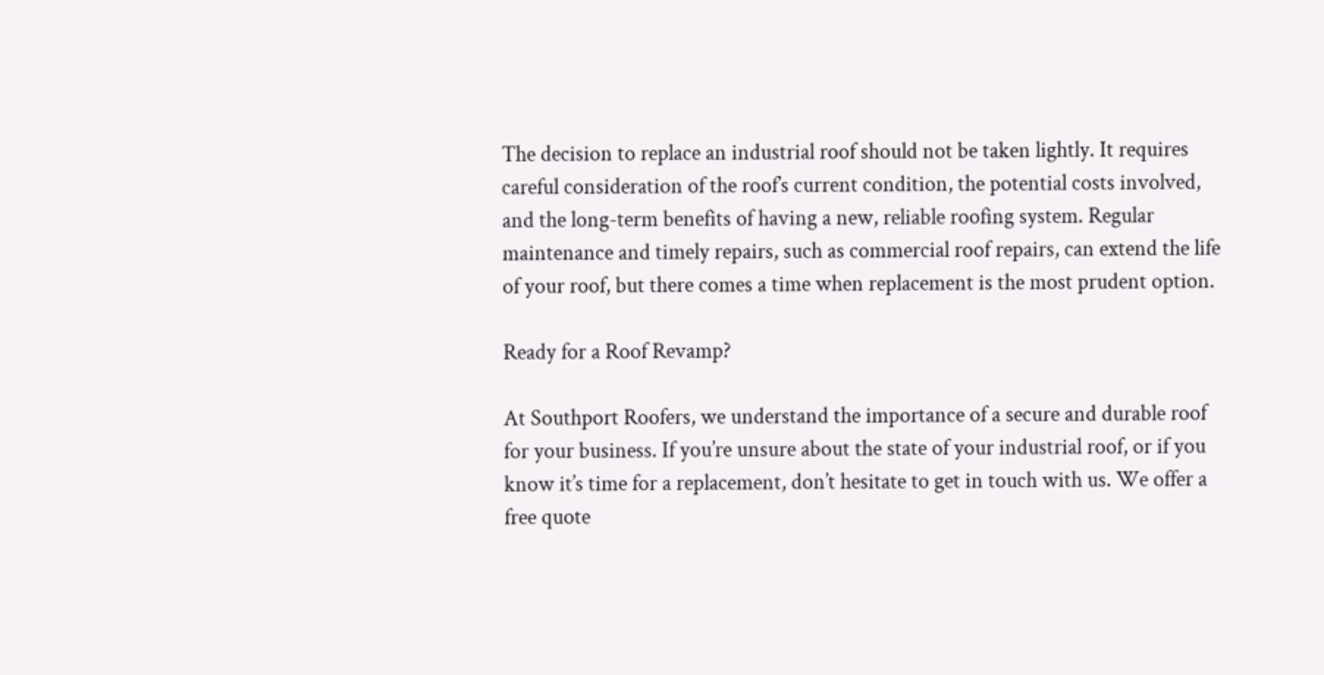The decision to replace an industrial roof should not be taken lightly. It requires careful consideration of the roof’s current condition, the potential costs involved, and the long-term benefits of having a new, reliable roofing system. Regular maintenance and timely repairs, such as commercial roof repairs, can extend the life of your roof, but there comes a time when replacement is the most prudent option.

Ready for a Roof Revamp?

At Southport Roofers, we understand the importance of a secure and durable roof for your business. If you’re unsure about the state of your industrial roof, or if you know it’s time for a replacement, don’t hesitate to get in touch with us. We offer a free quote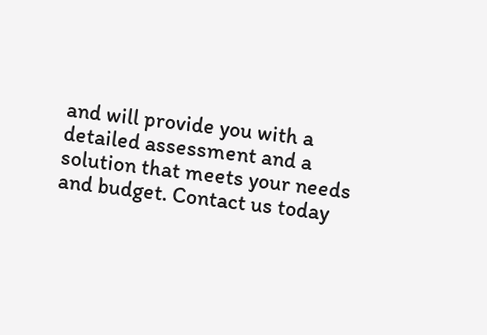and will provide you with a detailed assessment and a solution that meets your needs and budget. Contact us today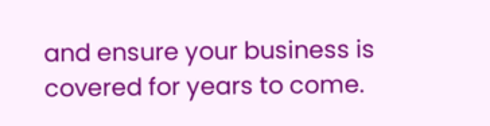and ensure your business is covered for years to come.